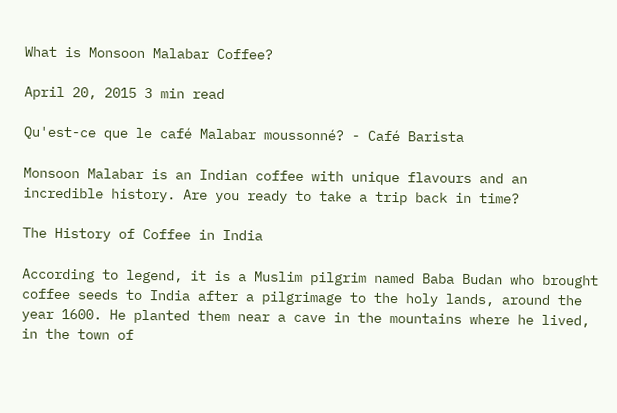What is Monsoon Malabar Coffee?

April 20, 2015 3 min read

Qu'est-ce que le café Malabar moussonné? - Café Barista

Monsoon Malabar is an Indian coffee with unique flavours and an incredible history. Are you ready to take a trip back in time?

The History of Coffee in India

According to legend, it is a Muslim pilgrim named Baba Budan who brought coffee seeds to India after a pilgrimage to the holy lands, around the year 1600. He planted them near a cave in the mountains where he lived, in the town of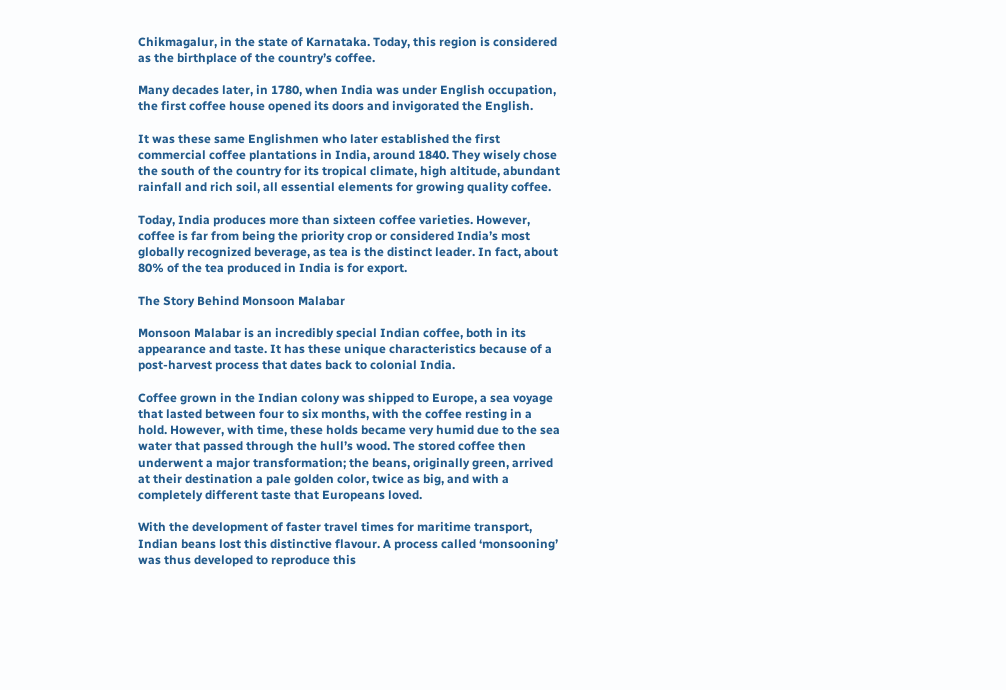Chikmagalur, in the state of Karnataka. Today, this region is considered as the birthplace of the country’s coffee.

Many decades later, in 1780, when India was under English occupation, the first coffee house opened its doors and invigorated the English.

It was these same Englishmen who later established the first commercial coffee plantations in India, around 1840. They wisely chose the south of the country for its tropical climate, high altitude, abundant rainfall and rich soil, all essential elements for growing quality coffee.

Today, India produces more than sixteen coffee varieties. However, coffee is far from being the priority crop or considered India’s most globally recognized beverage, as tea is the distinct leader. In fact, about 80% of the tea produced in India is for export.

The Story Behind Monsoon Malabar

Monsoon Malabar is an incredibly special Indian coffee, both in its appearance and taste. It has these unique characteristics because of a post-harvest process that dates back to colonial India.

Coffee grown in the Indian colony was shipped to Europe, a sea voyage that lasted between four to six months, with the coffee resting in a hold. However, with time, these holds became very humid due to the sea water that passed through the hull’s wood. The stored coffee then underwent a major transformation; the beans, originally green, arrived at their destination a pale golden color, twice as big, and with a completely different taste that Europeans loved.

With the development of faster travel times for maritime transport, Indian beans lost this distinctive flavour. A process called ‘monsooning’ was thus developed to reproduce this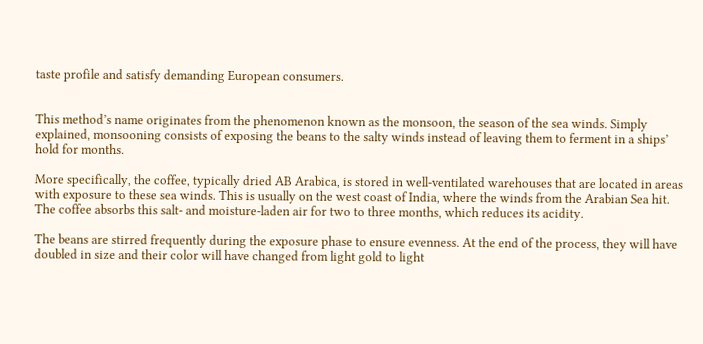taste profile and satisfy demanding European consumers.


This method’s name originates from the phenomenon known as the monsoon, the season of the sea winds. Simply explained, monsooning consists of exposing the beans to the salty winds instead of leaving them to ferment in a ships’ hold for months.

More specifically, the coffee, typically dried AB Arabica, is stored in well-ventilated warehouses that are located in areas with exposure to these sea winds. This is usually on the west coast of India, where the winds from the Arabian Sea hit. The coffee absorbs this salt- and moisture-laden air for two to three months, which reduces its acidity.

The beans are stirred frequently during the exposure phase to ensure evenness. At the end of the process, they will have doubled in size and their color will have changed from light gold to light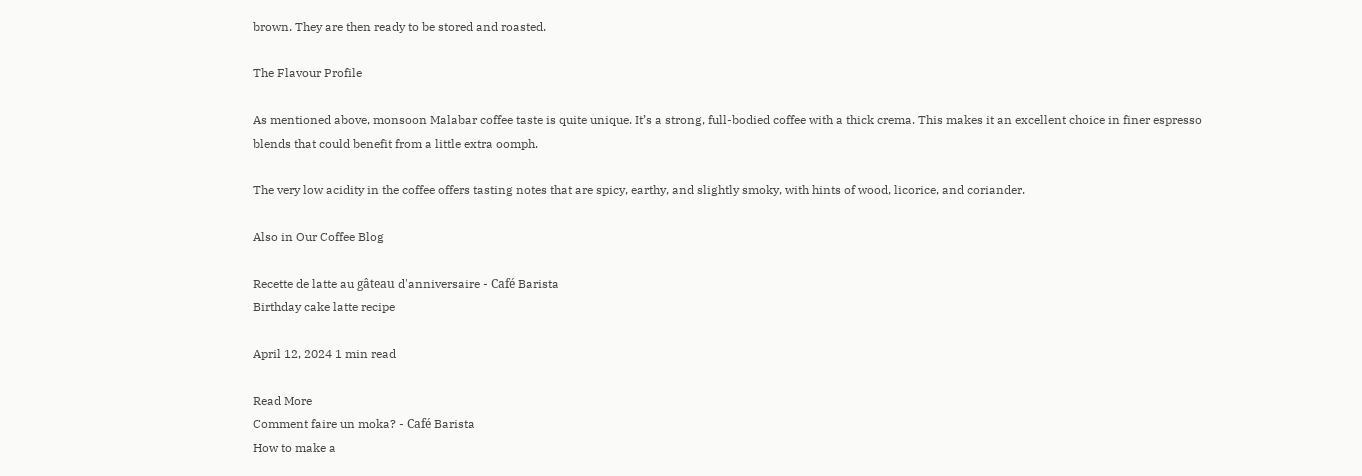brown. They are then ready to be stored and roasted.

The Flavour Profile

As mentioned above, monsoon Malabar coffee taste is quite unique. It’s a strong, full-bodied coffee with a thick crema. This makes it an excellent choice in finer espresso blends that could benefit from a little extra oomph.

The very low acidity in the coffee offers tasting notes that are spicy, earthy, and slightly smoky, with hints of wood, licorice, and coriander.

Also in Our Coffee Blog

Recette de latte au gâteau d'anniversaire - Café Barista
Birthday cake latte recipe

April 12, 2024 1 min read

Read More
Comment faire un moka? - Café Barista
How to make a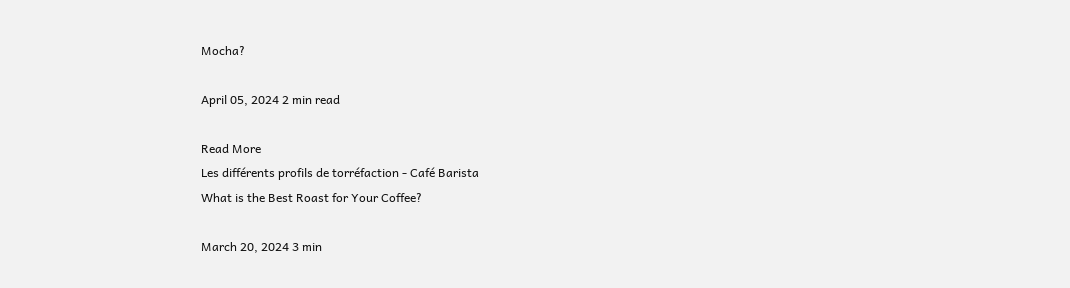Mocha?

April 05, 2024 2 min read

Read More
Les différents profils de torréfaction - Café Barista
What is the Best Roast for Your Coffee?

March 20, 2024 3 min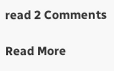read 2 Comments

Read More